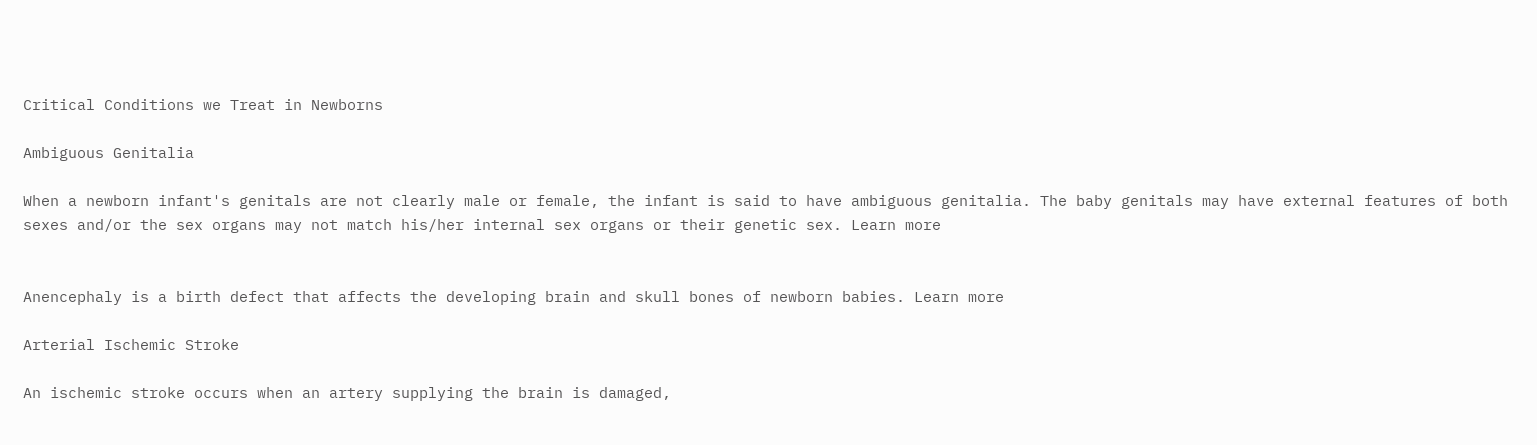Critical Conditions we Treat in Newborns

Ambiguous Genitalia

When a newborn infant's genitals are not clearly male or female, the infant is said to have ambiguous genitalia. The baby genitals may have external features of both sexes and/or the sex organs may not match his/her internal sex organs or their genetic sex. Learn more


Anencephaly is a birth defect that affects the developing brain and skull bones of newborn babies. Learn more

Arterial Ischemic Stroke

An ischemic stroke occurs when an artery supplying the brain is damaged,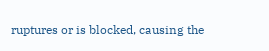ruptures or is blocked, causing the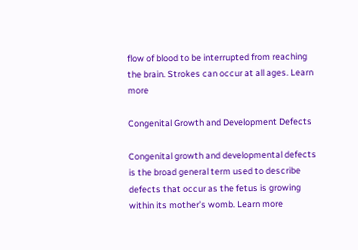flow of blood to be interrupted from reaching the brain. Strokes can occur at all ages. Learn more

Congenital Growth and Development Defects

Congenital growth and developmental defects is the broad general term used to describe defects that occur as the fetus is growing within its mother’s womb. Learn more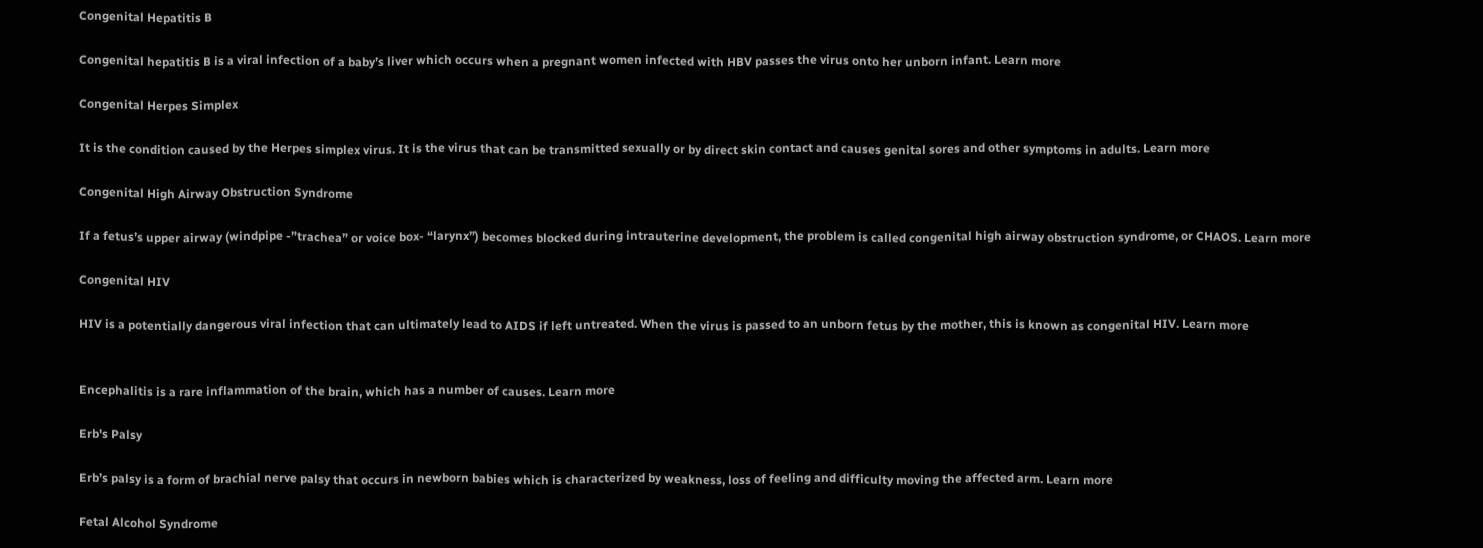Congenital Hepatitis B

Congenital hepatitis B is a viral infection of a baby’s liver which occurs when a pregnant women infected with HBV passes the virus onto her unborn infant. Learn more

Congenital Herpes Simplex

It is the condition caused by the Herpes simplex virus. It is the virus that can be transmitted sexually or by direct skin contact and causes genital sores and other symptoms in adults. Learn more

Congenital High Airway Obstruction Syndrome

If a fetus’s upper airway (windpipe -”trachea” or voice box- “larynx”) becomes blocked during intrauterine development, the problem is called congenital high airway obstruction syndrome, or CHAOS. Learn more

Congenital HIV

HIV is a potentially dangerous viral infection that can ultimately lead to AIDS if left untreated. When the virus is passed to an unborn fetus by the mother, this is known as congenital HIV. Learn more


Encephalitis is a rare inflammation of the brain, which has a number of causes. Learn more

Erb's Palsy

Erb’s palsy is a form of brachial nerve palsy that occurs in newborn babies which is characterized by weakness, loss of feeling and difficulty moving the affected arm. Learn more

Fetal Alcohol Syndrome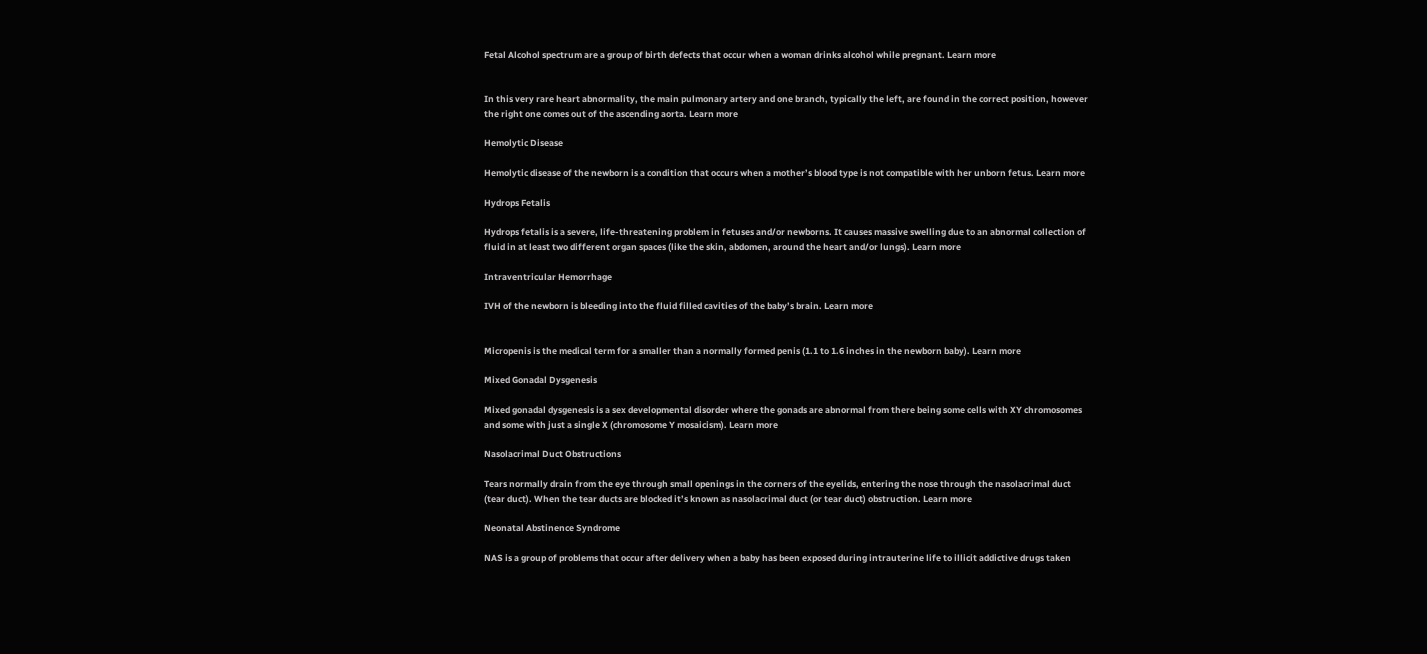Fetal Alcohol spectrum are a group of birth defects that occur when a woman drinks alcohol while pregnant. Learn more


In this very rare heart abnormality, the main pulmonary artery and one branch, typically the left, are found in the correct position, however the right one comes out of the ascending aorta. Learn more

Hemolytic Disease

Hemolytic disease of the newborn is a condition that occurs when a mother’s blood type is not compatible with her unborn fetus. Learn more

Hydrops Fetalis

Hydrops fetalis is a severe, life-threatening problem in fetuses and/or newborns. It causes massive swelling due to an abnormal collection of fluid in at least two different organ spaces (like the skin, abdomen, around the heart and/or lungs). Learn more

Intraventricular Hemorrhage

IVH of the newborn is bleeding into the fluid filled cavities of the baby’s brain. Learn more


Micropenis is the medical term for a smaller than a normally formed penis (1.1 to 1.6 inches in the newborn baby). Learn more

Mixed Gonadal Dysgenesis

Mixed gonadal dysgenesis is a sex developmental disorder where the gonads are abnormal from there being some cells with XY chromosomes and some with just a single X (chromosome Y mosaicism). Learn more

Nasolacrimal Duct Obstructions

Tears normally drain from the eye through small openings in the corners of the eyelids, entering the nose through the nasolacrimal duct (tear duct). When the tear ducts are blocked it’s known as nasolacrimal duct (or tear duct) obstruction. Learn more

Neonatal Abstinence Syndrome

NAS is a group of problems that occur after delivery when a baby has been exposed during intrauterine life to illicit addictive drugs taken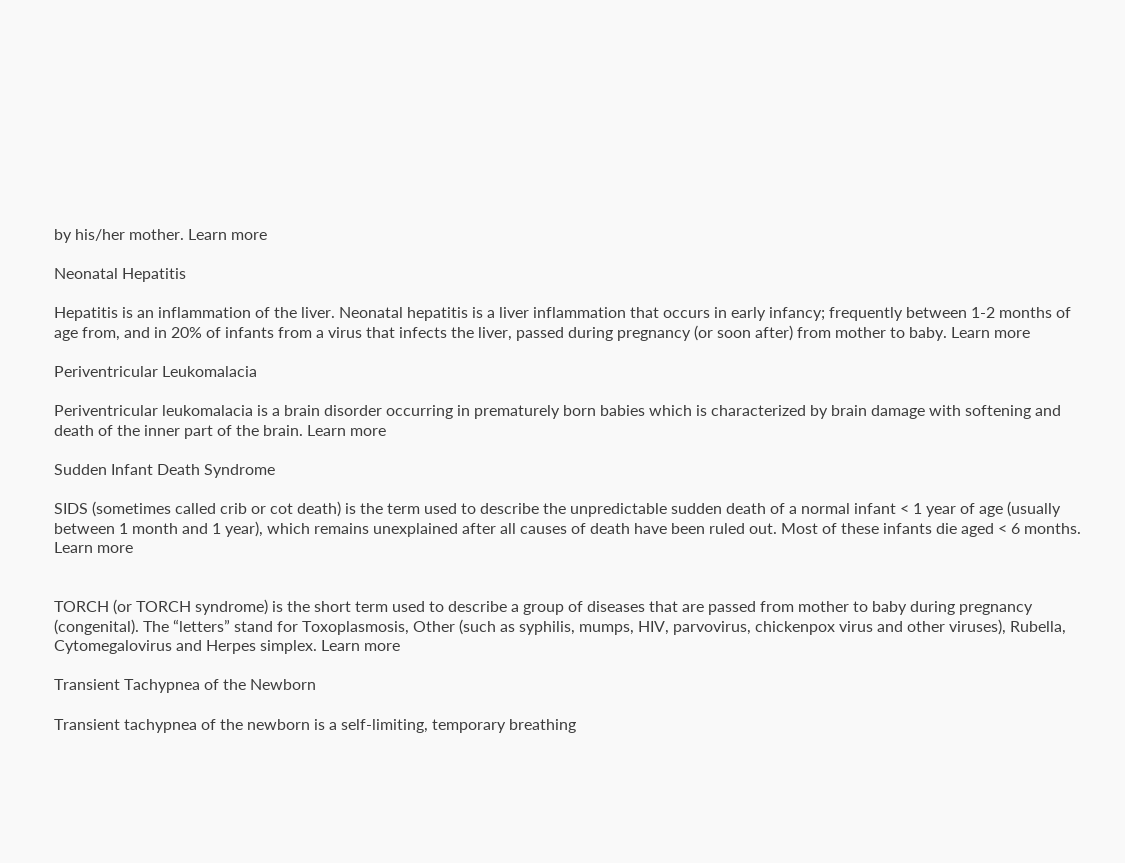by his/her mother. Learn more

Neonatal Hepatitis

Hepatitis is an inflammation of the liver. Neonatal hepatitis is a liver inflammation that occurs in early infancy; frequently between 1-2 months of age from, and in 20% of infants from a virus that infects the liver, passed during pregnancy (or soon after) from mother to baby. Learn more

Periventricular Leukomalacia

Periventricular leukomalacia is a brain disorder occurring in prematurely born babies which is characterized by brain damage with softening and death of the inner part of the brain. Learn more

Sudden Infant Death Syndrome

SIDS (sometimes called crib or cot death) is the term used to describe the unpredictable sudden death of a normal infant < 1 year of age (usually between 1 month and 1 year), which remains unexplained after all causes of death have been ruled out. Most of these infants die aged < 6 months. Learn more


TORCH (or TORCH syndrome) is the short term used to describe a group of diseases that are passed from mother to baby during pregnancy (congenital). The “letters” stand for Toxoplasmosis, Other (such as syphilis, mumps, HIV, parvovirus, chickenpox virus and other viruses), Rubella, Cytomegalovirus and Herpes simplex. Learn more

Transient Tachypnea of the Newborn

Transient tachypnea of the newborn is a self-limiting, temporary breathing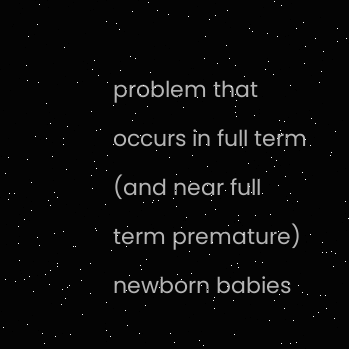problem that occurs in full term (and near full term premature) newborn babies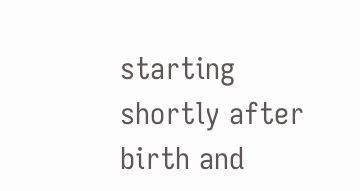starting shortly after birth and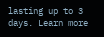lasting up to 3 days. Learn more